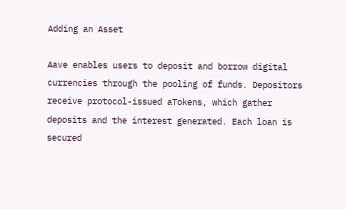Adding an Asset

Aave enables users to deposit and borrow digital currencies through the pooling of funds. Depositors receive protocol-issued aTokens, which gather deposits and the interest generated. Each loan is secured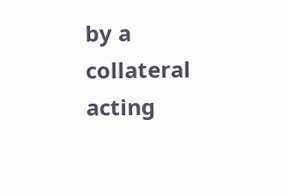by a collateral acting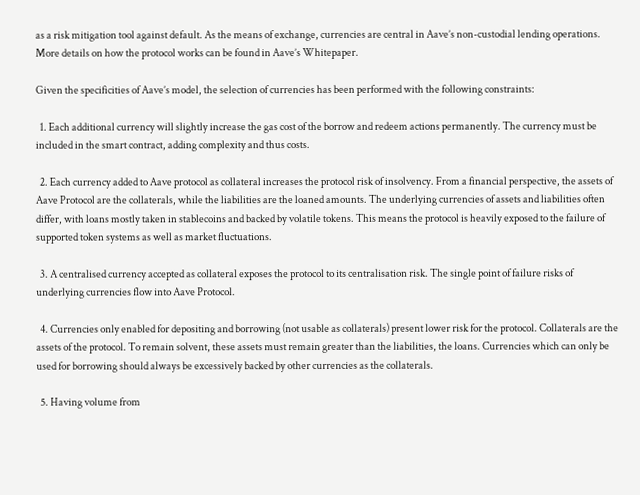as a risk mitigation tool against default. As the means of exchange, currencies are central in Aave’s non-custodial lending operations. More details on how the protocol works can be found in Aave’s Whitepaper.

Given the specificities of Aave’s model, the selection of currencies has been performed with the following constraints:

  1. Each additional currency will slightly increase the gas cost of the borrow and redeem actions permanently. The currency must be included in the smart contract, adding complexity and thus costs.

  2. Each currency added to Aave protocol as collateral increases the protocol risk of insolvency. From a financial perspective, the assets of Aave Protocol are the collaterals, while the liabilities are the loaned amounts. The underlying currencies of assets and liabilities often differ, with loans mostly taken in stablecoins and backed by volatile tokens. This means the protocol is heavily exposed to the failure of supported token systems as well as market fluctuations.

  3. A centralised currency accepted as collateral exposes the protocol to its centralisation risk. The single point of failure risks of underlying currencies flow into Aave Protocol.

  4. Currencies only enabled for depositing and borrowing (not usable as collaterals) present lower risk for the protocol. Collaterals are the assets of the protocol. To remain solvent, these assets must remain greater than the liabilities, the loans. Currencies which can only be used for borrowing should always be excessively backed by other currencies as the collaterals.

  5. Having volume from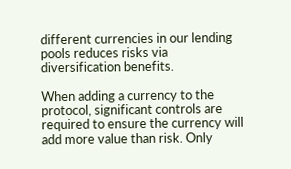different currencies in our lending pools reduces risks via diversification benefits.

When adding a currency to the protocol, significant controls are required to ensure the currency will add more value than risk. Only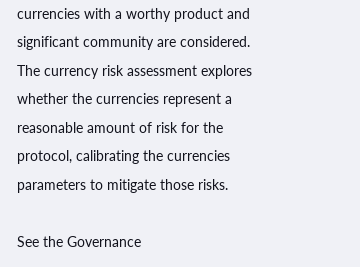currencies with a worthy product and significant community are considered. The currency risk assessment explores whether the currencies represent a reasonable amount of risk for the protocol, calibrating the currencies parameters to mitigate those risks.

See the Governance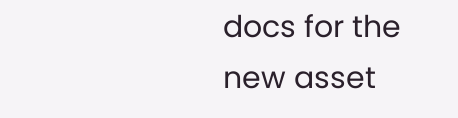docs for the new asset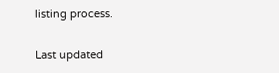listing process.

Last updated